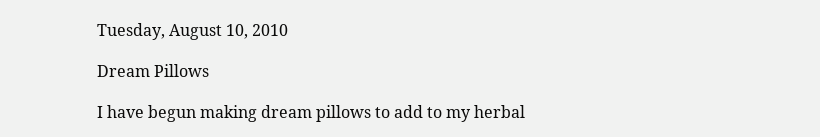Tuesday, August 10, 2010

Dream Pillows

I have begun making dream pillows to add to my herbal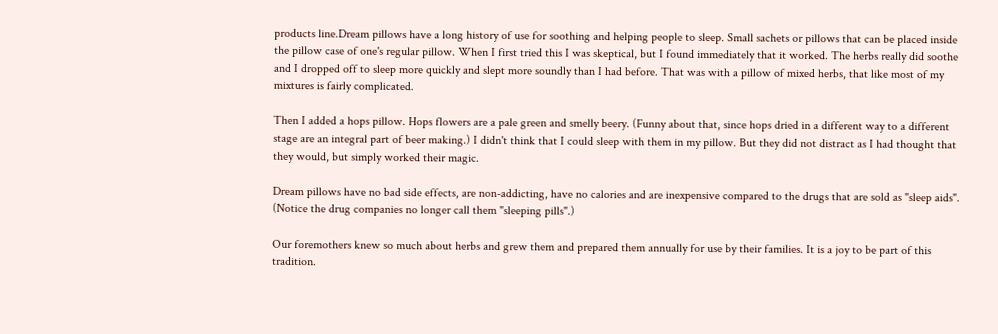products line.Dream pillows have a long history of use for soothing and helping people to sleep. Small sachets or pillows that can be placed inside the pillow case of one's regular pillow. When I first tried this I was skeptical, but I found immediately that it worked. The herbs really did soothe and I dropped off to sleep more quickly and slept more soundly than I had before. That was with a pillow of mixed herbs, that like most of my mixtures is fairly complicated.

Then I added a hops pillow. Hops flowers are a pale green and smelly beery. (Funny about that, since hops dried in a different way to a different stage are an integral part of beer making.) I didn't think that I could sleep with them in my pillow. But they did not distract as I had thought that they would, but simply worked their magic.

Dream pillows have no bad side effects, are non-addicting, have no calories and are inexpensive compared to the drugs that are sold as "sleep aids". (Notice the drug companies no longer call them "sleeping pills".)

Our foremothers knew so much about herbs and grew them and prepared them annually for use by their families. It is a joy to be part of this tradition.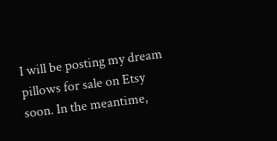I will be posting my dream pillows for sale on Etsy soon. In the meantime,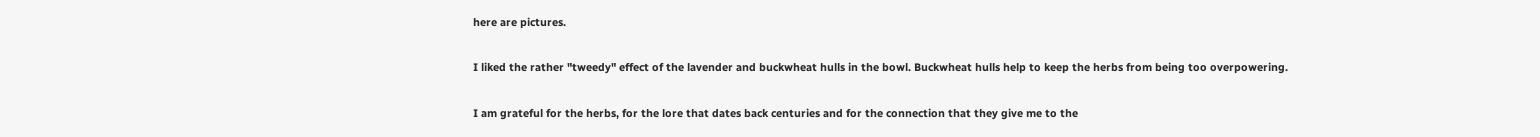here are pictures.

I liked the rather "tweedy" effect of the lavender and buckwheat hulls in the bowl. Buckwheat hulls help to keep the herbs from being too overpowering.

I am grateful for the herbs, for the lore that dates back centuries and for the connection that they give me to the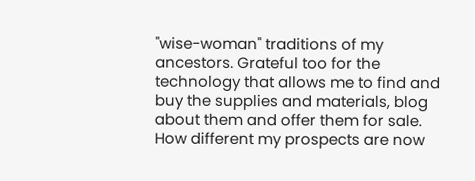"wise-woman" traditions of my ancestors. Grateful too for the technology that allows me to find and buy the supplies and materials, blog about them and offer them for sale. How different my prospects are now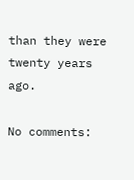than they were twenty years ago.

No comments: